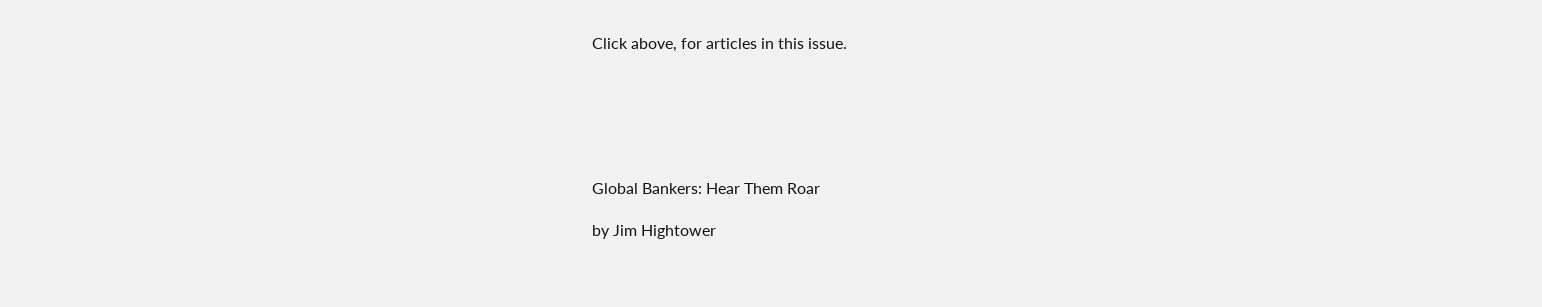Click above, for articles in this issue.






Global Bankers: Hear Them Roar

by Jim Hightower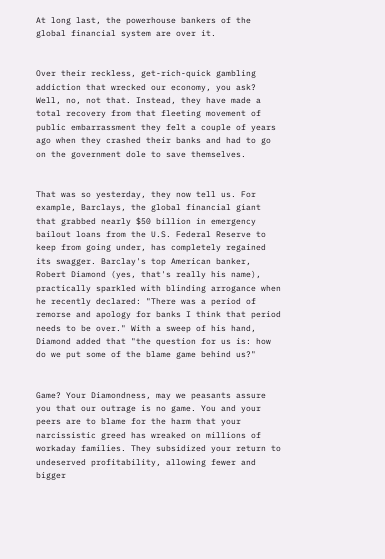At long last, the powerhouse bankers of the global financial system are over it.


Over their reckless, get-rich-quick gambling addiction that wrecked our economy, you ask? Well, no, not that. Instead, they have made a total recovery from that fleeting movement of public embarrassment they felt a couple of years ago when they crashed their banks and had to go on the government dole to save themselves.


That was so yesterday, they now tell us. For example, Barclays, the global financial giant that grabbed nearly $50 billion in emergency bailout loans from the U.S. Federal Reserve to keep from going under, has completely regained its swagger. Barclay's top American banker, Robert Diamond (yes, that's really his name), practically sparkled with blinding arrogance when he recently declared: "There was a period of remorse and apology for banks I think that period needs to be over." With a sweep of his hand, Diamond added that "the question for us is: how do we put some of the blame game behind us?"


Game? Your Diamondness, may we peasants assure you that our outrage is no game. You and your peers are to blame for the harm that your narcissistic greed has wreaked on millions of workaday families. They subsidized your return to undeserved profitability, allowing fewer and bigger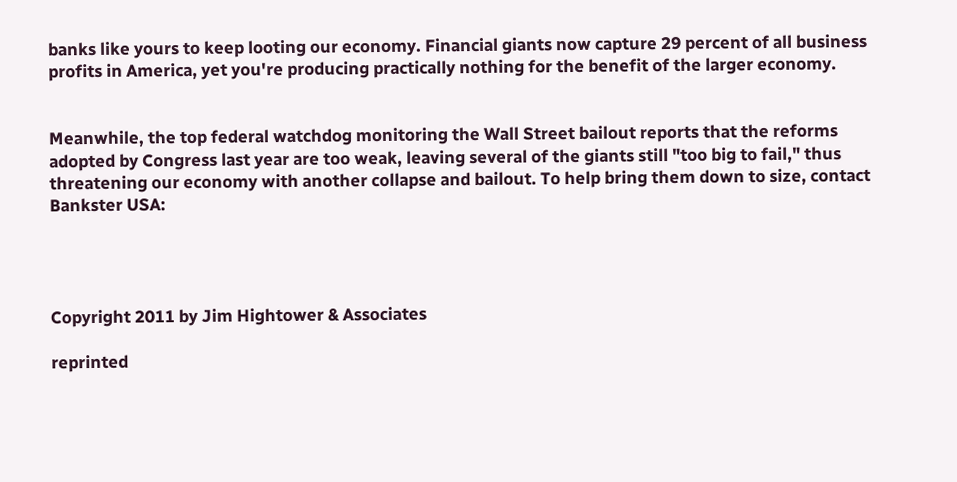banks like yours to keep looting our economy. Financial giants now capture 29 percent of all business profits in America, yet you're producing practically nothing for the benefit of the larger economy.


Meanwhile, the top federal watchdog monitoring the Wall Street bailout reports that the reforms adopted by Congress last year are too weak, leaving several of the giants still "too big to fail," thus threatening our economy with another collapse and bailout. To help bring them down to size, contact Bankster USA:




Copyright 2011 by Jim Hightower & Associates

reprinted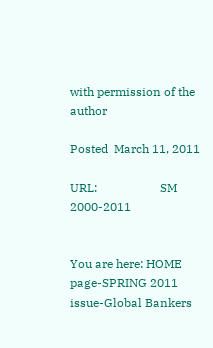with permission of the author

Posted  March 11, 2011

URL:                     SM 2000-2011


You are here: HOME page-SPRING 2011 issue-Global Bankers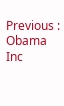Previous : Obama Inc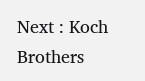Next : Koch Brothers